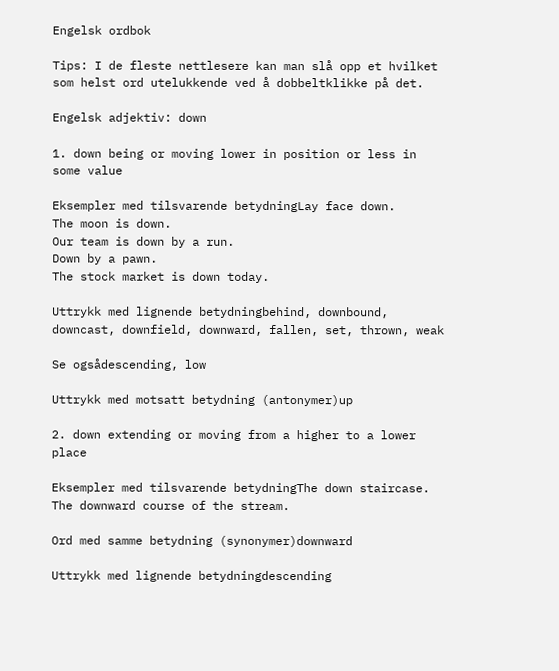Engelsk ordbok

Tips: I de fleste nettlesere kan man slå opp et hvilket som helst ord utelukkende ved å dobbeltklikke på det.

Engelsk adjektiv: down

1. down being or moving lower in position or less in some value

Eksempler med tilsvarende betydningLay face down.
The moon is down.
Our team is down by a run.
Down by a pawn.
The stock market is down today.

Uttrykk med lignende betydningbehind, downbound, downcast, downfield, downward, fallen, set, thrown, weak

Se ogsådescending, low

Uttrykk med motsatt betydning (antonymer)up

2. down extending or moving from a higher to a lower place

Eksempler med tilsvarende betydningThe down staircase.
The downward course of the stream.

Ord med samme betydning (synonymer)downward

Uttrykk med lignende betydningdescending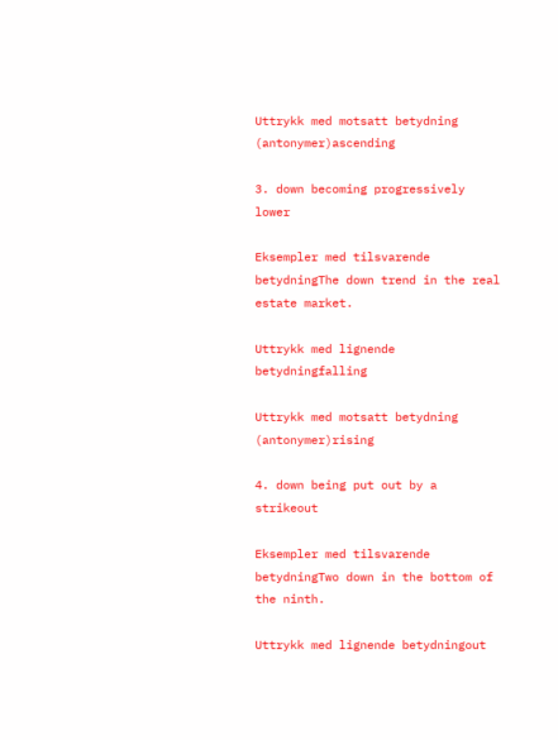Uttrykk med motsatt betydning (antonymer)ascending

3. down becoming progressively lower

Eksempler med tilsvarende betydningThe down trend in the real estate market.

Uttrykk med lignende betydningfalling

Uttrykk med motsatt betydning (antonymer)rising

4. down being put out by a strikeout

Eksempler med tilsvarende betydningTwo down in the bottom of the ninth.

Uttrykk med lignende betydningout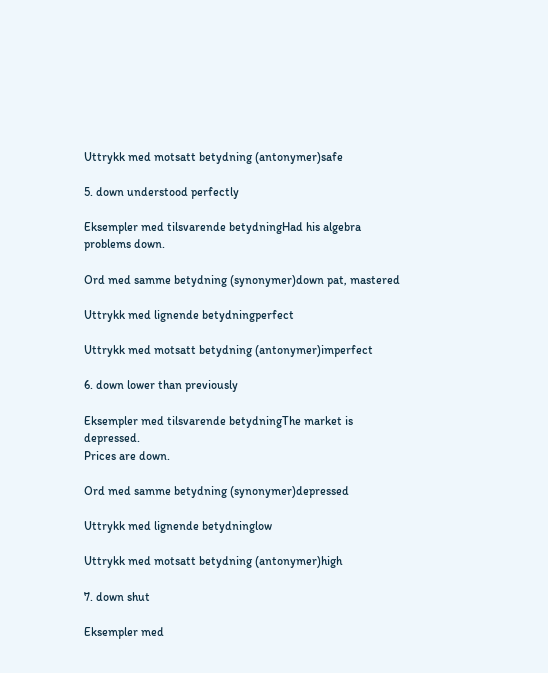Uttrykk med motsatt betydning (antonymer)safe

5. down understood perfectly

Eksempler med tilsvarende betydningHad his algebra problems down.

Ord med samme betydning (synonymer)down pat, mastered

Uttrykk med lignende betydningperfect

Uttrykk med motsatt betydning (antonymer)imperfect

6. down lower than previously

Eksempler med tilsvarende betydningThe market is depressed.
Prices are down.

Ord med samme betydning (synonymer)depressed

Uttrykk med lignende betydninglow

Uttrykk med motsatt betydning (antonymer)high

7. down shut

Eksempler med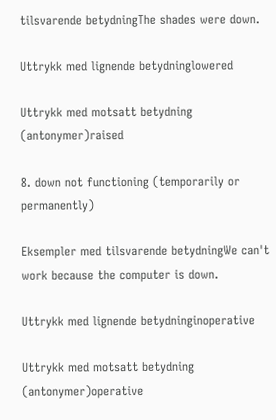tilsvarende betydningThe shades were down.

Uttrykk med lignende betydninglowered

Uttrykk med motsatt betydning (antonymer)raised

8. down not functioning (temporarily or permanently)

Eksempler med tilsvarende betydningWe can't work because the computer is down.

Uttrykk med lignende betydninginoperative

Uttrykk med motsatt betydning (antonymer)operative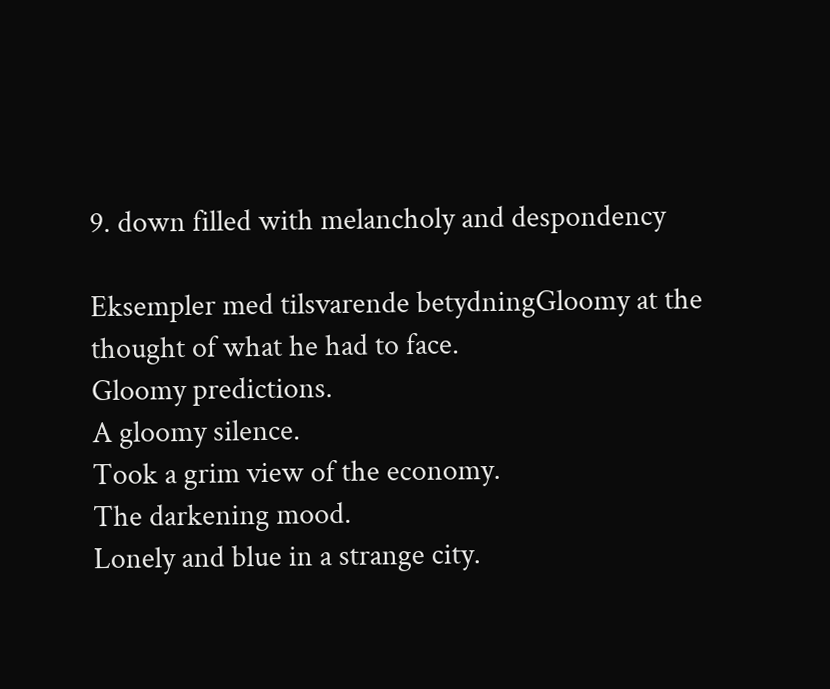9. down filled with melancholy and despondency

Eksempler med tilsvarende betydningGloomy at the thought of what he had to face.
Gloomy predictions.
A gloomy silence.
Took a grim view of the economy.
The darkening mood.
Lonely and blue in a strange city.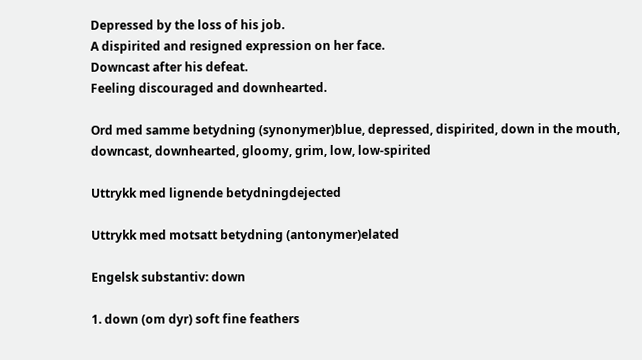Depressed by the loss of his job.
A dispirited and resigned expression on her face.
Downcast after his defeat.
Feeling discouraged and downhearted.

Ord med samme betydning (synonymer)blue, depressed, dispirited, down in the mouth, downcast, downhearted, gloomy, grim, low, low-spirited

Uttrykk med lignende betydningdejected

Uttrykk med motsatt betydning (antonymer)elated

Engelsk substantiv: down

1. down (om dyr) soft fine feathers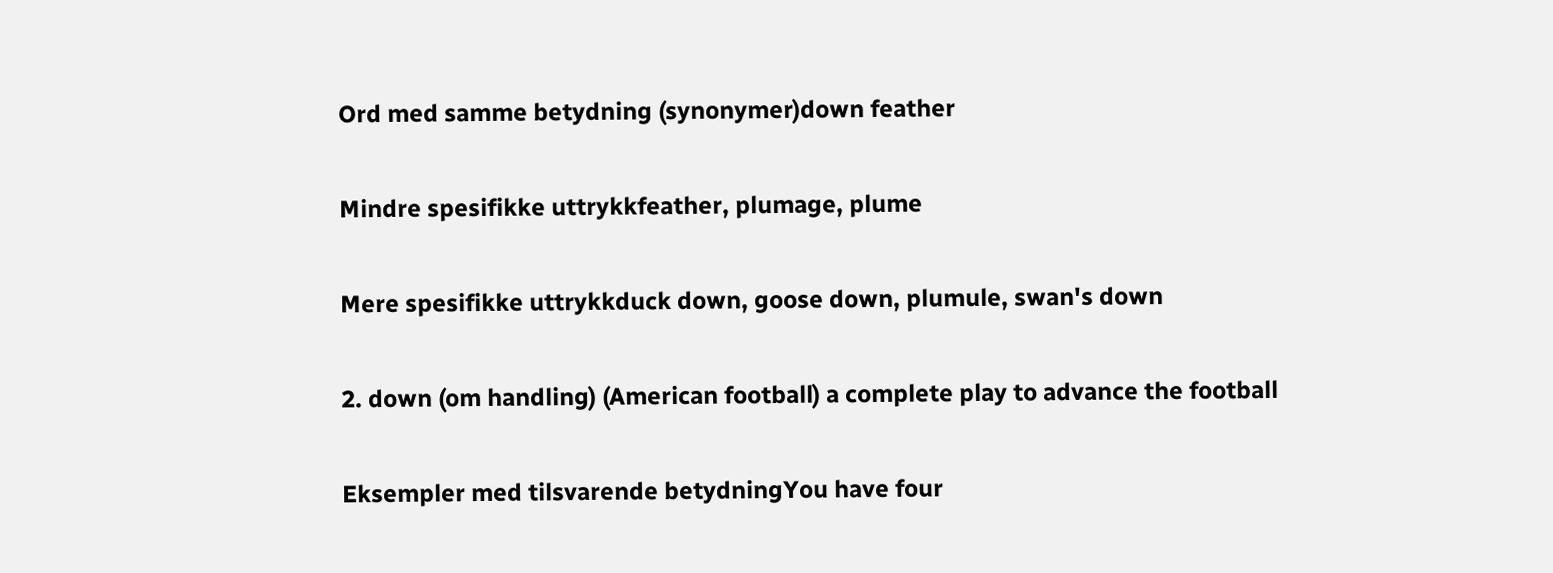Ord med samme betydning (synonymer)down feather

Mindre spesifikke uttrykkfeather, plumage, plume

Mere spesifikke uttrykkduck down, goose down, plumule, swan's down

2. down (om handling) (American football) a complete play to advance the football

Eksempler med tilsvarende betydningYou have four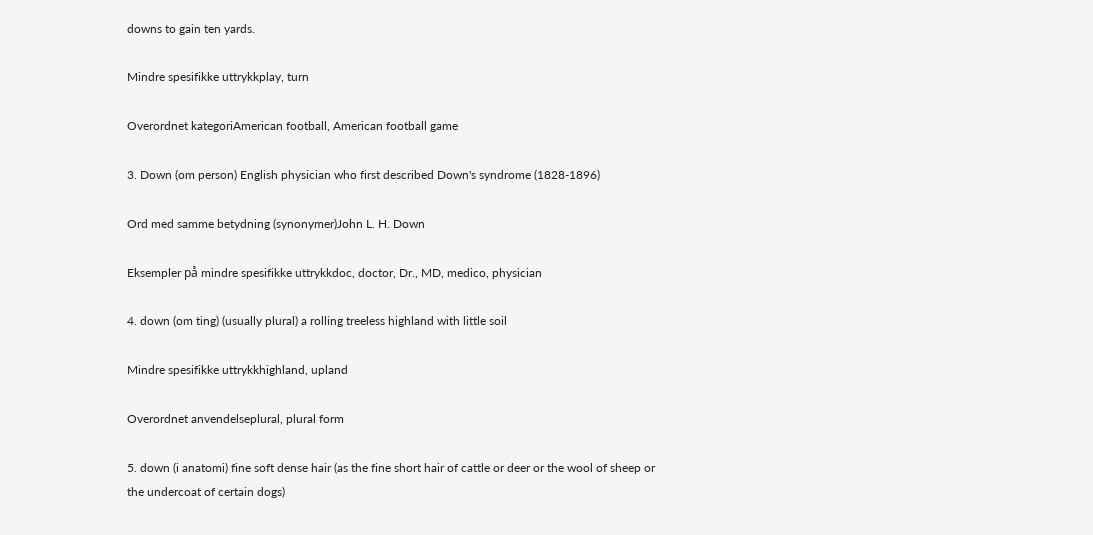downs to gain ten yards.

Mindre spesifikke uttrykkplay, turn

Overordnet kategoriAmerican football, American football game

3. Down (om person) English physician who first described Down's syndrome (1828-1896)

Ord med samme betydning (synonymer)John L. H. Down

Eksempler på mindre spesifikke uttrykkdoc, doctor, Dr., MD, medico, physician

4. down (om ting) (usually plural) a rolling treeless highland with little soil

Mindre spesifikke uttrykkhighland, upland

Overordnet anvendelseplural, plural form

5. down (i anatomi) fine soft dense hair (as the fine short hair of cattle or deer or the wool of sheep or the undercoat of certain dogs)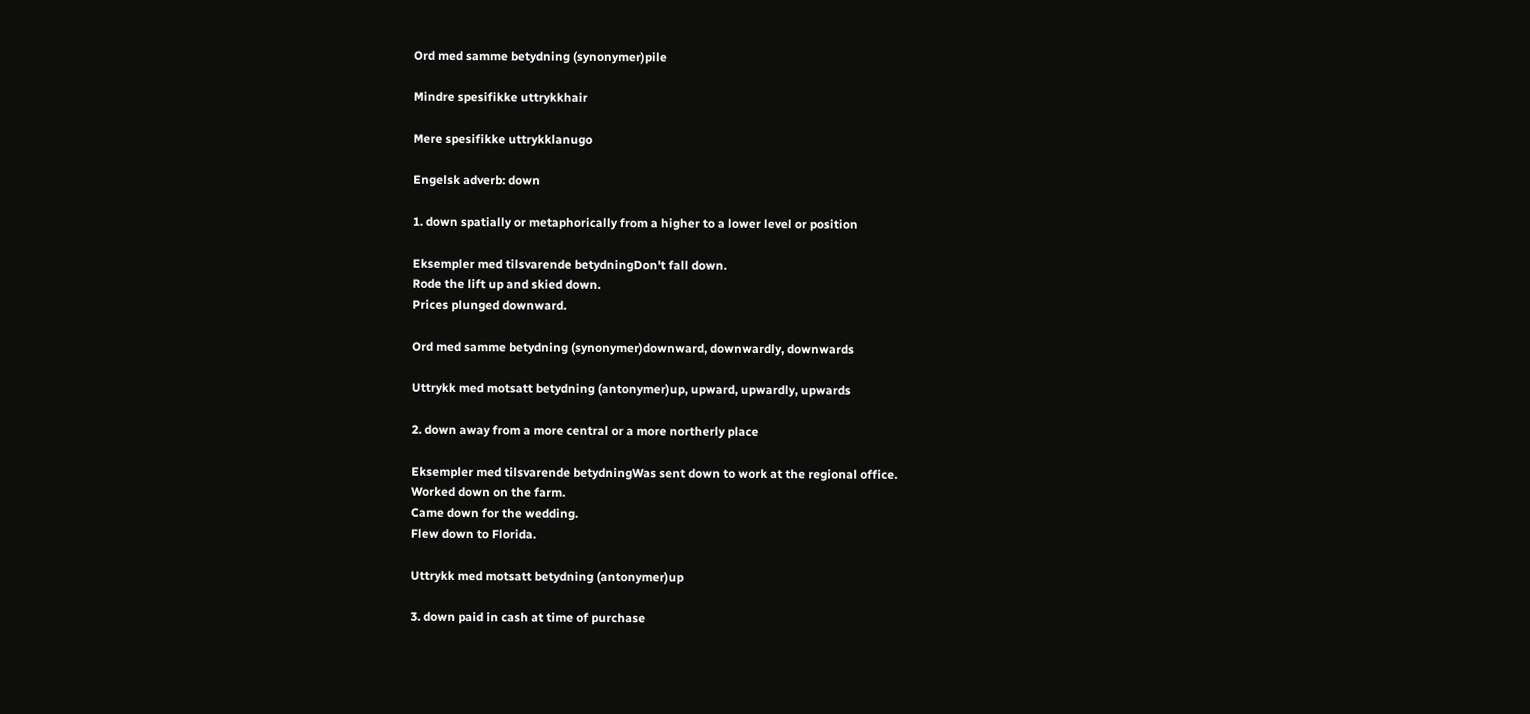Ord med samme betydning (synonymer)pile

Mindre spesifikke uttrykkhair

Mere spesifikke uttrykklanugo

Engelsk adverb: down

1. down spatially or metaphorically from a higher to a lower level or position

Eksempler med tilsvarende betydningDon't fall down.
Rode the lift up and skied down.
Prices plunged downward.

Ord med samme betydning (synonymer)downward, downwardly, downwards

Uttrykk med motsatt betydning (antonymer)up, upward, upwardly, upwards

2. down away from a more central or a more northerly place

Eksempler med tilsvarende betydningWas sent down to work at the regional office.
Worked down on the farm.
Came down for the wedding.
Flew down to Florida.

Uttrykk med motsatt betydning (antonymer)up

3. down paid in cash at time of purchase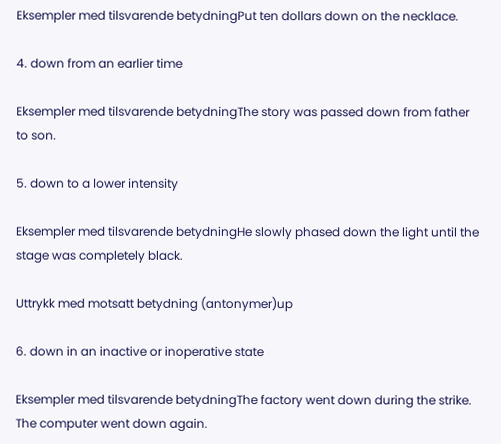Eksempler med tilsvarende betydningPut ten dollars down on the necklace.

4. down from an earlier time

Eksempler med tilsvarende betydningThe story was passed down from father to son.

5. down to a lower intensity

Eksempler med tilsvarende betydningHe slowly phased down the light until the stage was completely black.

Uttrykk med motsatt betydning (antonymer)up

6. down in an inactive or inoperative state

Eksempler med tilsvarende betydningThe factory went down during the strike.
The computer went down again.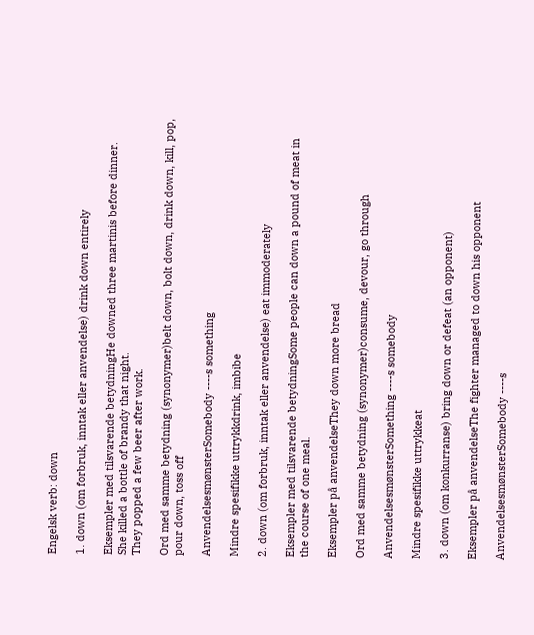Engelsk verb: down

1. down (om forbruk, inntak eller anvendelse) drink down entirely

Eksempler med tilsvarende betydningHe downed three martinis before dinner.
She killed a bottle of brandy that night.
They popped a few beer after work.

Ord med samme betydning (synonymer)belt down, bolt down, drink down, kill, pop, pour down, toss off

AnvendelsesmønsterSomebody ----s something

Mindre spesifikke uttrykkdrink, imbibe

2. down (om forbruk, inntak eller anvendelse) eat immoderately

Eksempler med tilsvarende betydningSome people can down a pound of meat in the course of one meal.

Eksempler på anvendelseThey down more bread

Ord med samme betydning (synonymer)consume, devour, go through

AnvendelsesmønsterSomething ----s somebody

Mindre spesifikke uttrykkeat

3. down (om konkurranse) bring down or defeat (an opponent)

Eksempler på anvendelseThe fighter managed to down his opponent

AnvendelsesmønsterSomebody ----s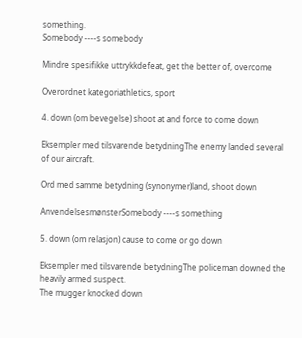something.
Somebody ----s somebody

Mindre spesifikke uttrykkdefeat, get the better of, overcome

Overordnet kategoriathletics, sport

4. down (om bevegelse) shoot at and force to come down

Eksempler med tilsvarende betydningThe enemy landed several of our aircraft.

Ord med samme betydning (synonymer)land, shoot down

AnvendelsesmønsterSomebody ----s something

5. down (om relasjon) cause to come or go down

Eksempler med tilsvarende betydningThe policeman downed the heavily armed suspect.
The mugger knocked down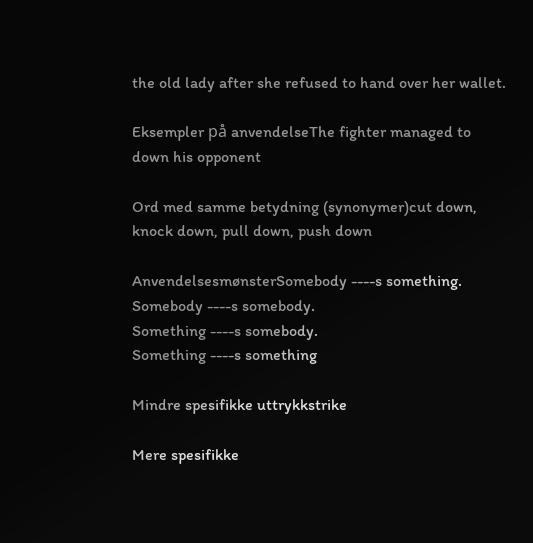the old lady after she refused to hand over her wallet.

Eksempler på anvendelseThe fighter managed to down his opponent

Ord med samme betydning (synonymer)cut down, knock down, pull down, push down

AnvendelsesmønsterSomebody ----s something.
Somebody ----s somebody.
Something ----s somebody.
Something ----s something

Mindre spesifikke uttrykkstrike

Mere spesifikke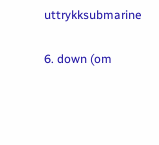uttrykksubmarine

6. down (om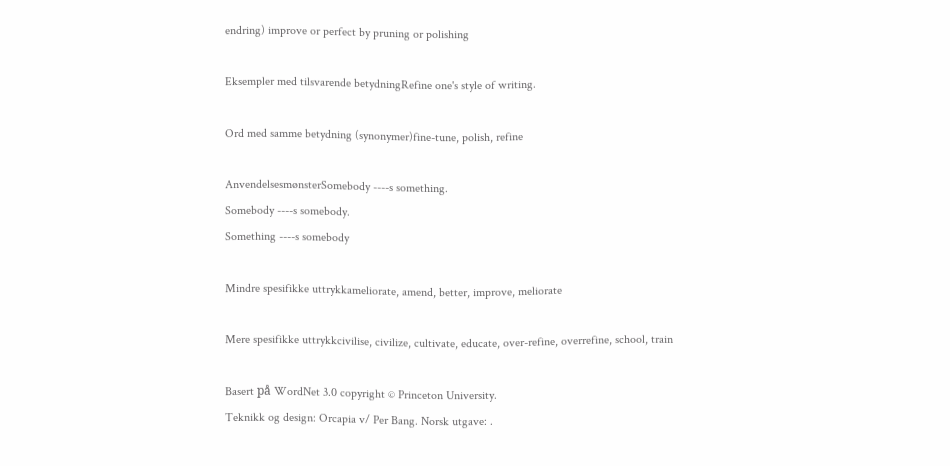endring) improve or perfect by pruning or polishing

Eksempler med tilsvarende betydningRefine one's style of writing.

Ord med samme betydning (synonymer)fine-tune, polish, refine

AnvendelsesmønsterSomebody ----s something.
Somebody ----s somebody.
Something ----s somebody

Mindre spesifikke uttrykkameliorate, amend, better, improve, meliorate

Mere spesifikke uttrykkcivilise, civilize, cultivate, educate, over-refine, overrefine, school, train

Basert på WordNet 3.0 copyright © Princeton University.
Teknikk og design: Orcapia v/ Per Bang. Norsk utgave: .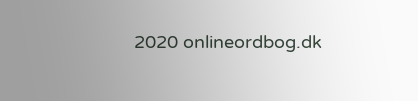2020 onlineordbog.dk